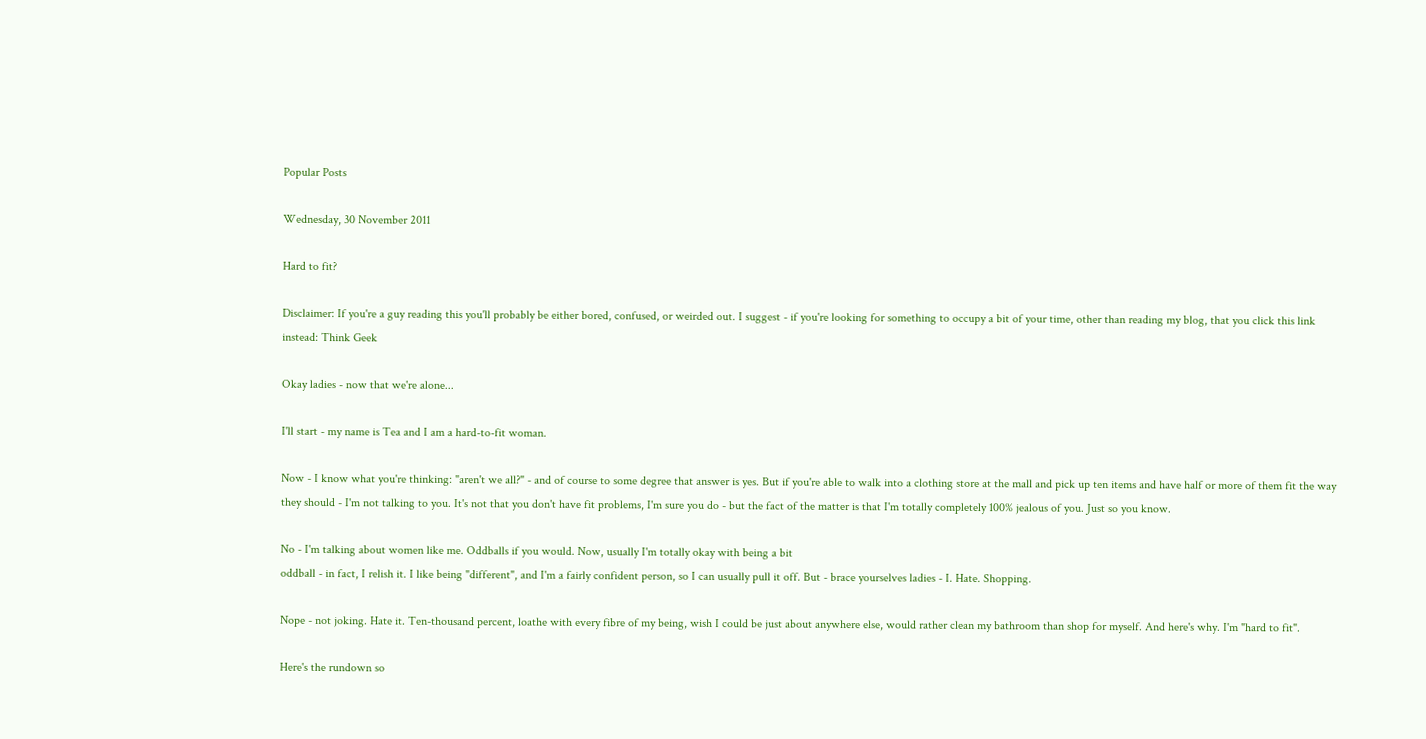Popular Posts

Wednesday, 30 November 2011

Hard to fit?

Disclaimer: If you're a guy reading this you'll probably be either bored, confused, or weirded out. I suggest - if you're looking for something to occupy a bit of your time, other than reading my blog, that you click this link instead: Think Geek

Okay ladies - now that we're alone...

I'll start - my name is Tea and I am a hard-to-fit woman.

Now - I know what you're thinking: "aren't we all?" - and of course to some degree that answer is yes. But if you're able to walk into a clothing store at the mall and pick up ten items and have half or more of them fit the way they should - I'm not talking to you. It's not that you don't have fit problems, I'm sure you do - but the fact of the matter is that I'm totally completely 100% jealous of you. Just so you know.

No - I'm talking about women like me. Oddballs if you would. Now, usually I'm totally okay with being a bit
oddball - in fact, I relish it. I like being "different", and I'm a fairly confident person, so I can usually pull it off. But - brace yourselves ladies - I. Hate. Shopping.

Nope - not joking. Hate it. Ten-thousand percent, loathe with every fibre of my being, wish I could be just about anywhere else, would rather clean my bathroom than shop for myself. And here's why. I'm "hard to fit".

Here's the rundown so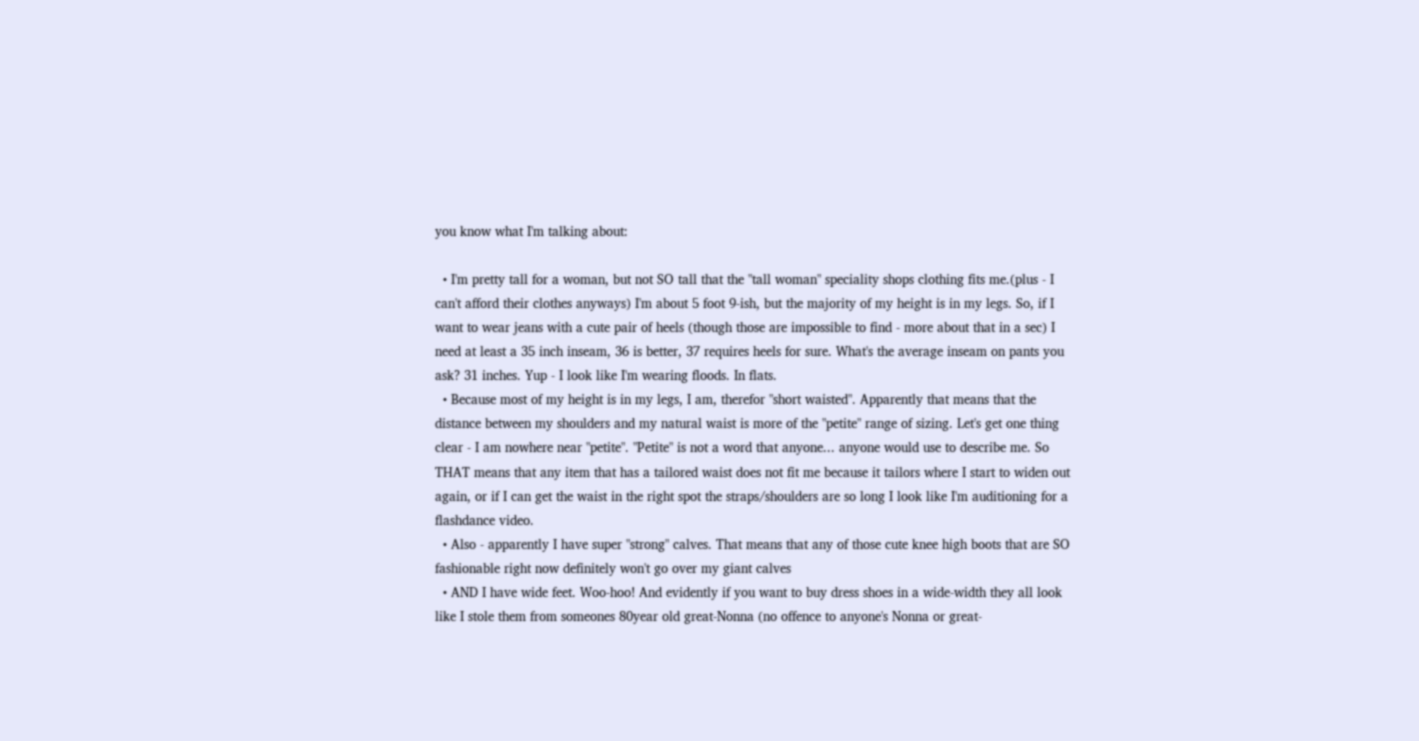you know what I'm talking about:

  • I'm pretty tall for a woman, but not SO tall that the "tall woman" speciality shops clothing fits me.(plus - I can't afford their clothes anyways) I'm about 5 foot 9-ish, but the majority of my height is in my legs. So, if I want to wear jeans with a cute pair of heels (though those are impossible to find - more about that in a sec) I need at least a 35 inch inseam, 36 is better, 37 requires heels for sure. What's the average inseam on pants you ask? 31 inches. Yup - I look like I'm wearing floods. In flats.
  • Because most of my height is in my legs, I am, therefor "short waisted". Apparently that means that the distance between my shoulders and my natural waist is more of the "petite" range of sizing. Let's get one thing clear - I am nowhere near "petite". "Petite" is not a word that anyone... anyone would use to describe me. So THAT means that any item that has a tailored waist does not fit me because it tailors where I start to widen out again, or if I can get the waist in the right spot the straps/shoulders are so long I look like I'm auditioning for a flashdance video.
  • Also - apparently I have super "strong" calves. That means that any of those cute knee high boots that are SO fashionable right now definitely won't go over my giant calves
  • AND I have wide feet. Woo-hoo! And evidently if you want to buy dress shoes in a wide-width they all look like I stole them from someones 80year old great-Nonna (no offence to anyone's Nonna or great-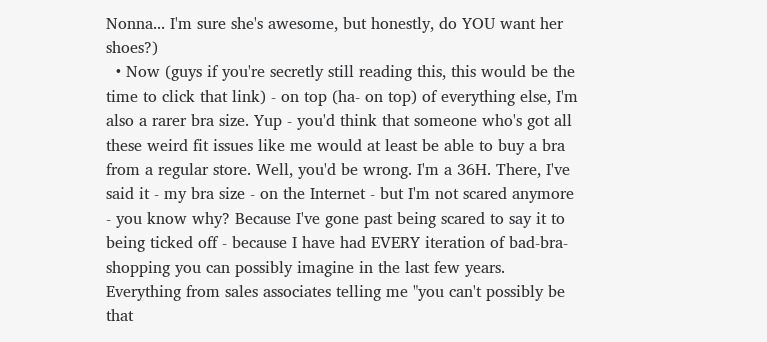Nonna... I'm sure she's awesome, but honestly, do YOU want her shoes?)
  • Now (guys if you're secretly still reading this, this would be the time to click that link) - on top (ha- on top) of everything else, I'm also a rarer bra size. Yup - you'd think that someone who's got all these weird fit issues like me would at least be able to buy a bra from a regular store. Well, you'd be wrong. I'm a 36H. There, I've said it - my bra size - on the Internet - but I'm not scared anymore - you know why? Because I've gone past being scared to say it to being ticked off - because I have had EVERY iteration of bad-bra-shopping you can possibly imagine in the last few years. Everything from sales associates telling me "you can't possibly be that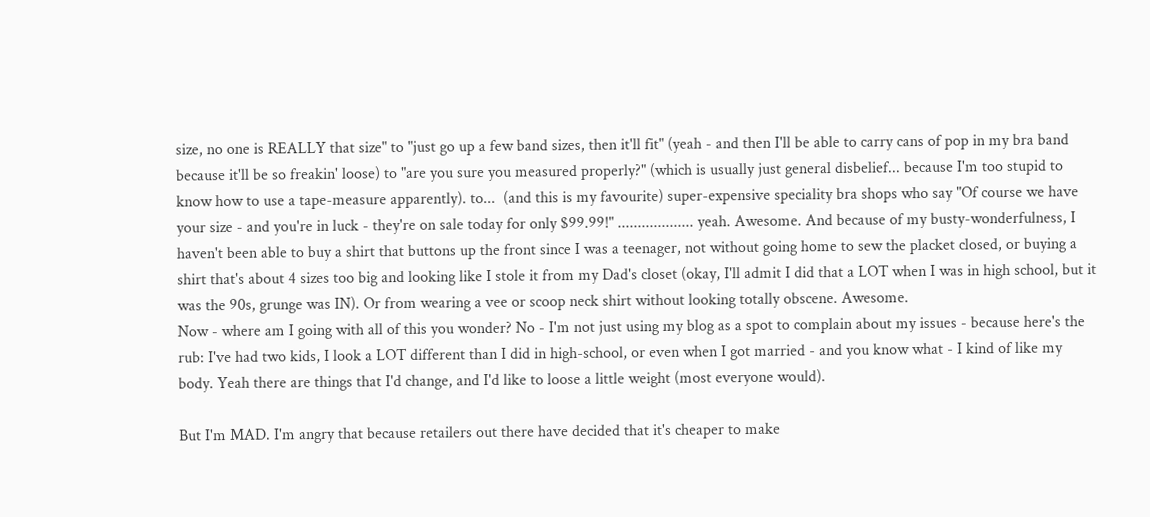size, no one is REALLY that size" to "just go up a few band sizes, then it'll fit" (yeah - and then I'll be able to carry cans of pop in my bra band because it'll be so freakin' loose) to "are you sure you measured properly?" (which is usually just general disbelief... because I'm too stupid to know how to use a tape-measure apparently). to...  (and this is my favourite) super-expensive speciality bra shops who say "Of course we have your size - and you're in luck - they're on sale today for only $99.99!" ................... yeah. Awesome. And because of my busty-wonderfulness, I haven't been able to buy a shirt that buttons up the front since I was a teenager, not without going home to sew the placket closed, or buying a shirt that's about 4 sizes too big and looking like I stole it from my Dad's closet (okay, I'll admit I did that a LOT when I was in high school, but it was the 90s, grunge was IN). Or from wearing a vee or scoop neck shirt without looking totally obscene. Awesome.
Now - where am I going with all of this you wonder? No - I'm not just using my blog as a spot to complain about my issues - because here's the rub: I've had two kids, I look a LOT different than I did in high-school, or even when I got married - and you know what - I kind of like my body. Yeah there are things that I'd change, and I'd like to loose a little weight (most everyone would).

But I'm MAD. I'm angry that because retailers out there have decided that it's cheaper to make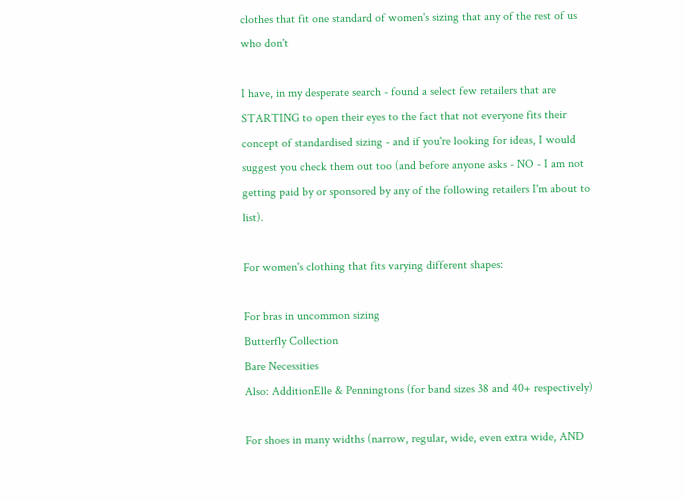clothes that fit one standard of women's sizing that any of the rest of us who don't

I have, in my desperate search - found a select few retailers that are STARTING to open their eyes to the fact that not everyone fits their concept of standardised sizing - and if you're looking for ideas, I would suggest you check them out too (and before anyone asks - NO - I am not getting paid by or sponsored by any of the following retailers I'm about to list).

For women's clothing that fits varying different shapes:

For bras in uncommon sizing
Butterfly Collection
Bare Necessities
Also: AdditionElle & Penningtons (for band sizes 38 and 40+ respectively)

For shoes in many widths (narrow, regular, wide, even extra wide, AND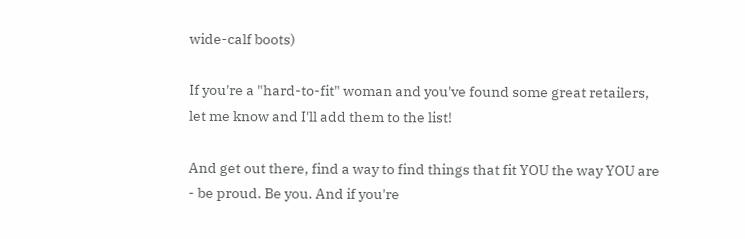wide-calf boots)

If you're a "hard-to-fit" woman and you've found some great retailers, let me know and I'll add them to the list!

And get out there, find a way to find things that fit YOU the way YOU are - be proud. Be you. And if you're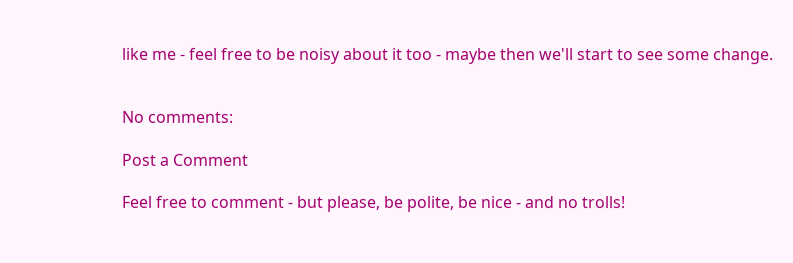like me - feel free to be noisy about it too - maybe then we'll start to see some change.


No comments:

Post a Comment

Feel free to comment - but please, be polite, be nice - and no trolls!